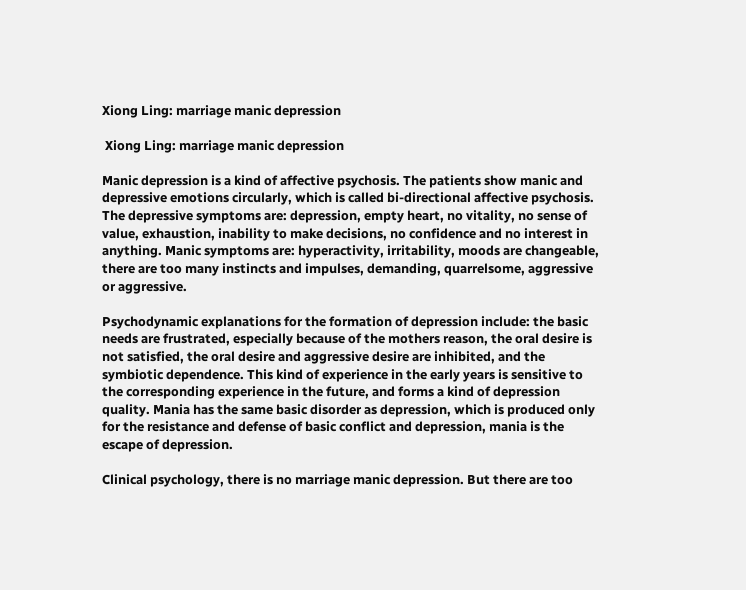Xiong Ling: marriage manic depression

 Xiong Ling: marriage manic depression

Manic depression is a kind of affective psychosis. The patients show manic and depressive emotions circularly, which is called bi-directional affective psychosis. The depressive symptoms are: depression, empty heart, no vitality, no sense of value, exhaustion, inability to make decisions, no confidence and no interest in anything. Manic symptoms are: hyperactivity, irritability, moods are changeable, there are too many instincts and impulses, demanding, quarrelsome, aggressive or aggressive.

Psychodynamic explanations for the formation of depression include: the basic needs are frustrated, especially because of the mothers reason, the oral desire is not satisfied, the oral desire and aggressive desire are inhibited, and the symbiotic dependence. This kind of experience in the early years is sensitive to the corresponding experience in the future, and forms a kind of depression quality. Mania has the same basic disorder as depression, which is produced only for the resistance and defense of basic conflict and depression, mania is the escape of depression.

Clinical psychology, there is no marriage manic depression. But there are too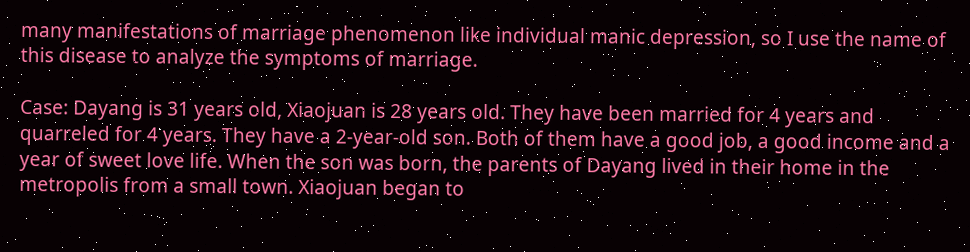many manifestations of marriage phenomenon like individual manic depression, so I use the name of this disease to analyze the symptoms of marriage.

Case: Dayang is 31 years old, Xiaojuan is 28 years old. They have been married for 4 years and quarreled for 4 years. They have a 2-year-old son. Both of them have a good job, a good income and a year of sweet love life. When the son was born, the parents of Dayang lived in their home in the metropolis from a small town. Xiaojuan began to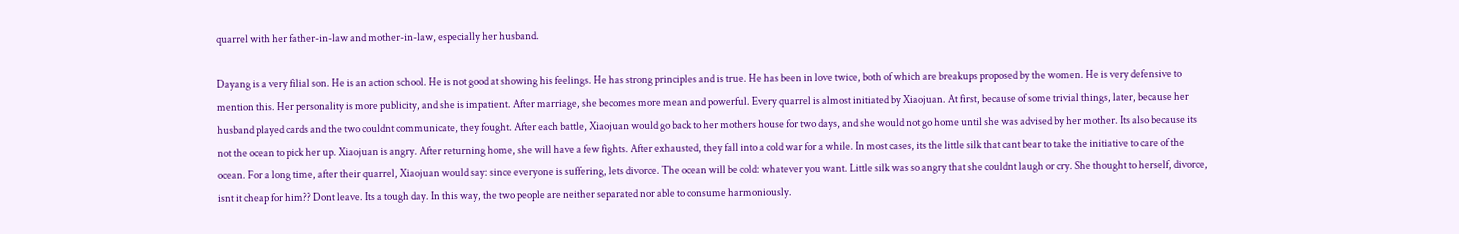quarrel with her father-in-law and mother-in-law, especially her husband.

Dayang is a very filial son. He is an action school. He is not good at showing his feelings. He has strong principles and is true. He has been in love twice, both of which are breakups proposed by the women. He is very defensive to mention this. Her personality is more publicity, and she is impatient. After marriage, she becomes more mean and powerful. Every quarrel is almost initiated by Xiaojuan. At first, because of some trivial things, later, because her husband played cards and the two couldnt communicate, they fought. After each battle, Xiaojuan would go back to her mothers house for two days, and she would not go home until she was advised by her mother. Its also because its not the ocean to pick her up. Xiaojuan is angry. After returning home, she will have a few fights. After exhausted, they fall into a cold war for a while. In most cases, its the little silk that cant bear to take the initiative to care of the ocean. For a long time, after their quarrel, Xiaojuan would say: since everyone is suffering, lets divorce. The ocean will be cold: whatever you want. Little silk was so angry that she couldnt laugh or cry. She thought to herself, divorce, isnt it cheap for him?? Dont leave. Its a tough day. In this way, the two people are neither separated nor able to consume harmoniously.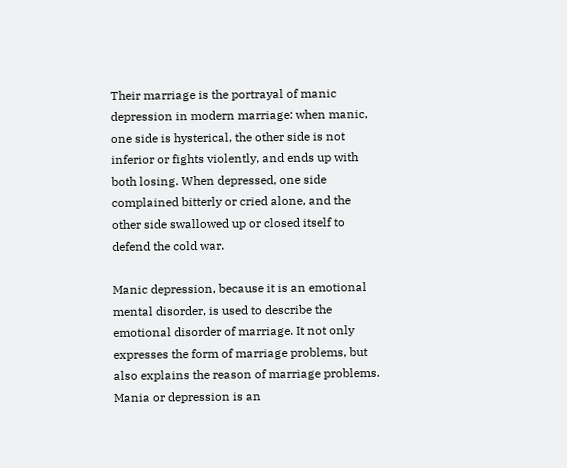Their marriage is the portrayal of manic depression in modern marriage: when manic, one side is hysterical, the other side is not inferior or fights violently, and ends up with both losing. When depressed, one side complained bitterly or cried alone, and the other side swallowed up or closed itself to defend the cold war.

Manic depression, because it is an emotional mental disorder, is used to describe the emotional disorder of marriage. It not only expresses the form of marriage problems, but also explains the reason of marriage problems. Mania or depression is an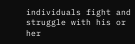individuals fight and struggle with his or her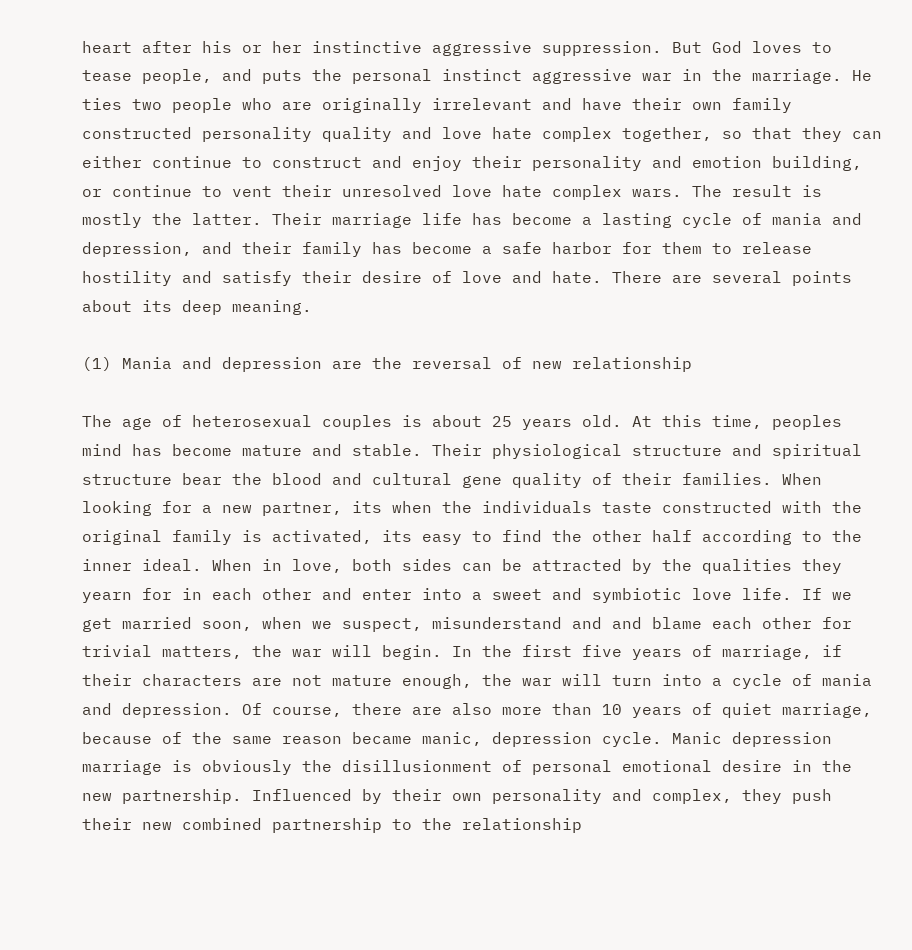heart after his or her instinctive aggressive suppression. But God loves to tease people, and puts the personal instinct aggressive war in the marriage. He ties two people who are originally irrelevant and have their own family constructed personality quality and love hate complex together, so that they can either continue to construct and enjoy their personality and emotion building, or continue to vent their unresolved love hate complex wars. The result is mostly the latter. Their marriage life has become a lasting cycle of mania and depression, and their family has become a safe harbor for them to release hostility and satisfy their desire of love and hate. There are several points about its deep meaning.

(1) Mania and depression are the reversal of new relationship

The age of heterosexual couples is about 25 years old. At this time, peoples mind has become mature and stable. Their physiological structure and spiritual structure bear the blood and cultural gene quality of their families. When looking for a new partner, its when the individuals taste constructed with the original family is activated, its easy to find the other half according to the inner ideal. When in love, both sides can be attracted by the qualities they yearn for in each other and enter into a sweet and symbiotic love life. If we get married soon, when we suspect, misunderstand and and blame each other for trivial matters, the war will begin. In the first five years of marriage, if their characters are not mature enough, the war will turn into a cycle of mania and depression. Of course, there are also more than 10 years of quiet marriage, because of the same reason became manic, depression cycle. Manic depression marriage is obviously the disillusionment of personal emotional desire in the new partnership. Influenced by their own personality and complex, they push their new combined partnership to the relationship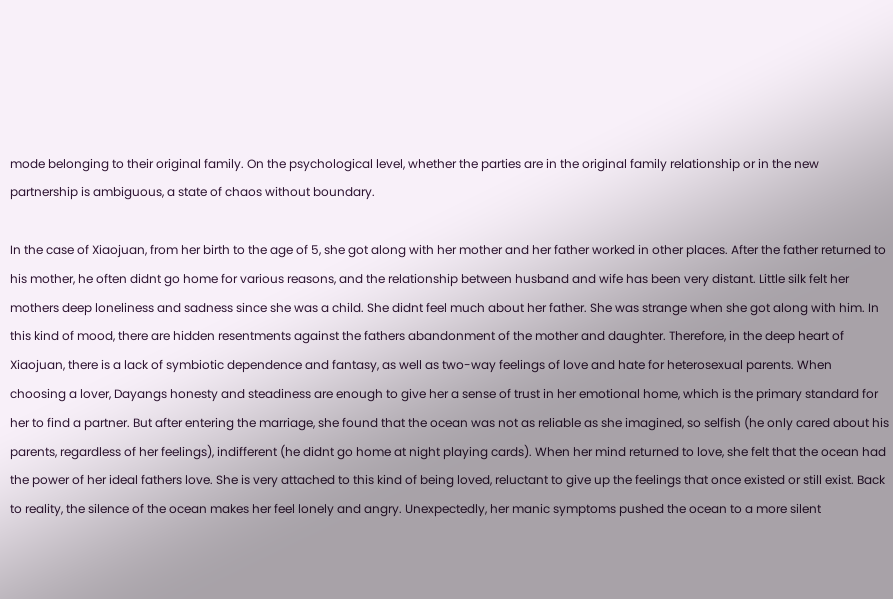mode belonging to their original family. On the psychological level, whether the parties are in the original family relationship or in the new partnership is ambiguous, a state of chaos without boundary.

In the case of Xiaojuan, from her birth to the age of 5, she got along with her mother and her father worked in other places. After the father returned to his mother, he often didnt go home for various reasons, and the relationship between husband and wife has been very distant. Little silk felt her mothers deep loneliness and sadness since she was a child. She didnt feel much about her father. She was strange when she got along with him. In this kind of mood, there are hidden resentments against the fathers abandonment of the mother and daughter. Therefore, in the deep heart of Xiaojuan, there is a lack of symbiotic dependence and fantasy, as well as two-way feelings of love and hate for heterosexual parents. When choosing a lover, Dayangs honesty and steadiness are enough to give her a sense of trust in her emotional home, which is the primary standard for her to find a partner. But after entering the marriage, she found that the ocean was not as reliable as she imagined, so selfish (he only cared about his parents, regardless of her feelings), indifferent (he didnt go home at night playing cards). When her mind returned to love, she felt that the ocean had the power of her ideal fathers love. She is very attached to this kind of being loved, reluctant to give up the feelings that once existed or still exist. Back to reality, the silence of the ocean makes her feel lonely and angry. Unexpectedly, her manic symptoms pushed the ocean to a more silent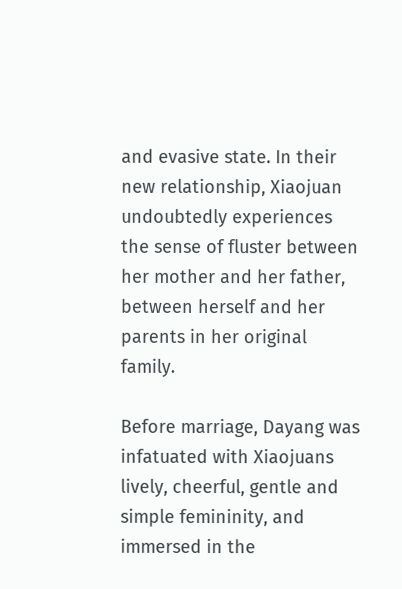and evasive state. In their new relationship, Xiaojuan undoubtedly experiences the sense of fluster between her mother and her father, between herself and her parents in her original family.

Before marriage, Dayang was infatuated with Xiaojuans lively, cheerful, gentle and simple femininity, and immersed in the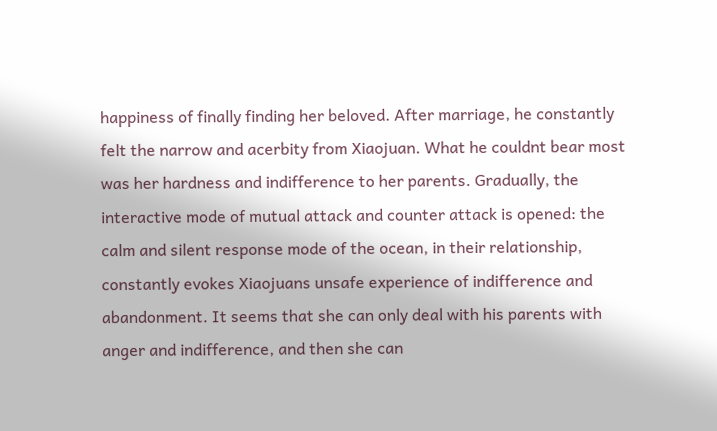happiness of finally finding her beloved. After marriage, he constantly felt the narrow and acerbity from Xiaojuan. What he couldnt bear most was her hardness and indifference to her parents. Gradually, the interactive mode of mutual attack and counter attack is opened: the calm and silent response mode of the ocean, in their relationship, constantly evokes Xiaojuans unsafe experience of indifference and abandonment. It seems that she can only deal with his parents with anger and indifference, and then she can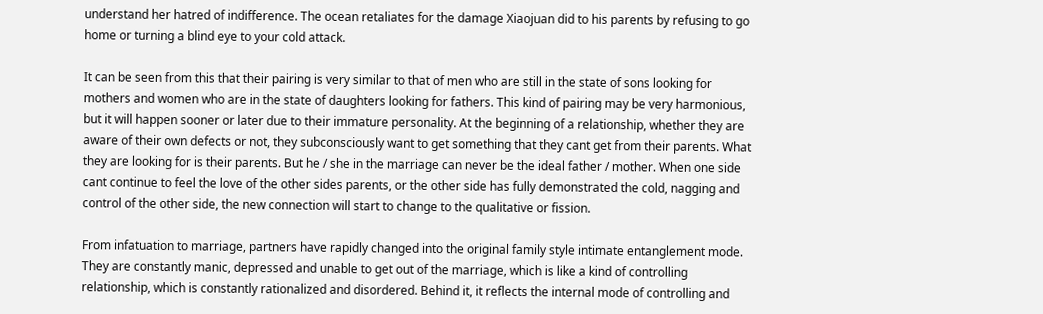understand her hatred of indifference. The ocean retaliates for the damage Xiaojuan did to his parents by refusing to go home or turning a blind eye to your cold attack.

It can be seen from this that their pairing is very similar to that of men who are still in the state of sons looking for mothers and women who are in the state of daughters looking for fathers. This kind of pairing may be very harmonious, but it will happen sooner or later due to their immature personality. At the beginning of a relationship, whether they are aware of their own defects or not, they subconsciously want to get something that they cant get from their parents. What they are looking for is their parents. But he / she in the marriage can never be the ideal father / mother. When one side cant continue to feel the love of the other sides parents, or the other side has fully demonstrated the cold, nagging and control of the other side, the new connection will start to change to the qualitative or fission.

From infatuation to marriage, partners have rapidly changed into the original family style intimate entanglement mode. They are constantly manic, depressed and unable to get out of the marriage, which is like a kind of controlling relationship, which is constantly rationalized and disordered. Behind it, it reflects the internal mode of controlling and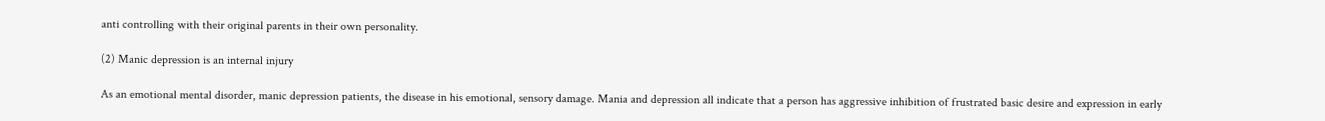anti controlling with their original parents in their own personality.

(2) Manic depression is an internal injury

As an emotional mental disorder, manic depression patients, the disease in his emotional, sensory damage. Mania and depression all indicate that a person has aggressive inhibition of frustrated basic desire and expression in early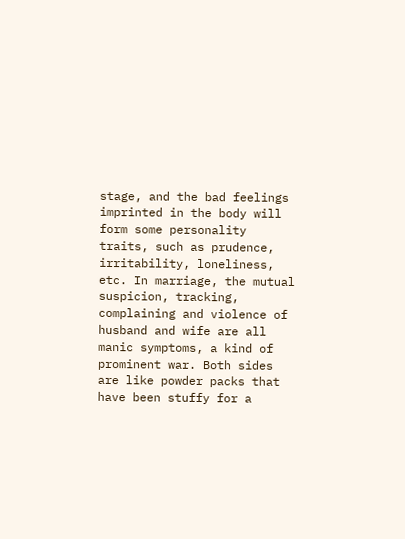stage, and the bad feelings imprinted in the body will form some personality traits, such as prudence, irritability, loneliness, etc. In marriage, the mutual suspicion, tracking, complaining and violence of husband and wife are all manic symptoms, a kind of prominent war. Both sides are like powder packs that have been stuffy for a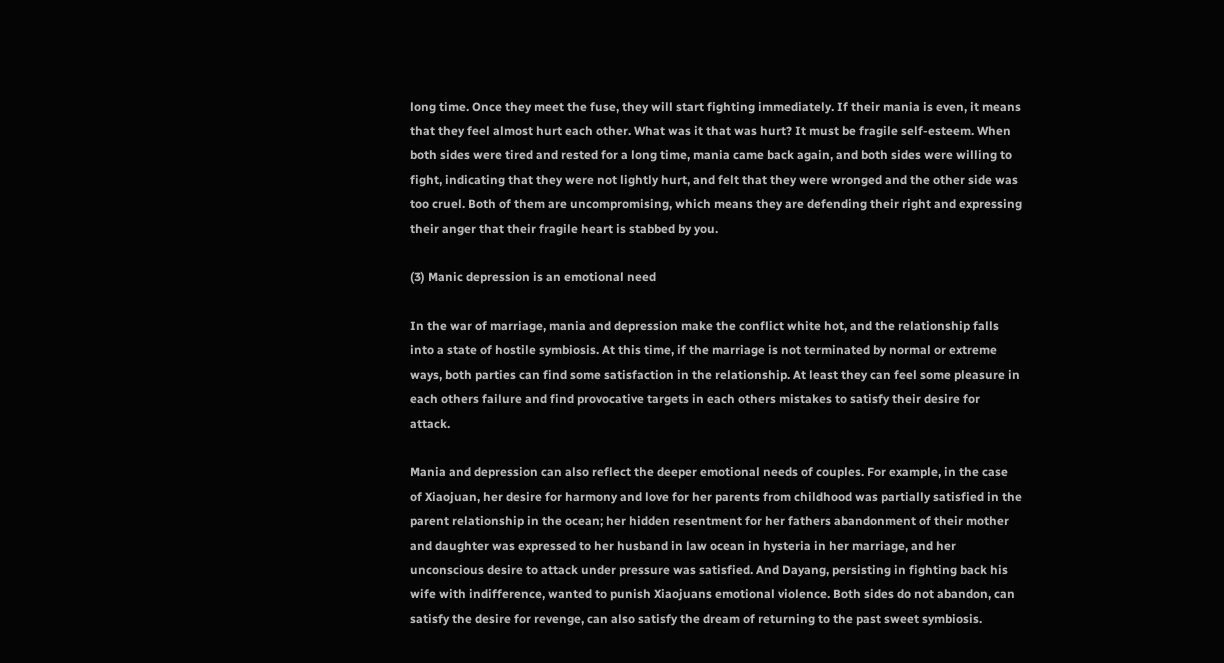long time. Once they meet the fuse, they will start fighting immediately. If their mania is even, it means that they feel almost hurt each other. What was it that was hurt? It must be fragile self-esteem. When both sides were tired and rested for a long time, mania came back again, and both sides were willing to fight, indicating that they were not lightly hurt, and felt that they were wronged and the other side was too cruel. Both of them are uncompromising, which means they are defending their right and expressing their anger that their fragile heart is stabbed by you.

(3) Manic depression is an emotional need

In the war of marriage, mania and depression make the conflict white hot, and the relationship falls into a state of hostile symbiosis. At this time, if the marriage is not terminated by normal or extreme ways, both parties can find some satisfaction in the relationship. At least they can feel some pleasure in each others failure and find provocative targets in each others mistakes to satisfy their desire for attack.

Mania and depression can also reflect the deeper emotional needs of couples. For example, in the case of Xiaojuan, her desire for harmony and love for her parents from childhood was partially satisfied in the parent relationship in the ocean; her hidden resentment for her fathers abandonment of their mother and daughter was expressed to her husband in law ocean in hysteria in her marriage, and her unconscious desire to attack under pressure was satisfied. And Dayang, persisting in fighting back his wife with indifference, wanted to punish Xiaojuans emotional violence. Both sides do not abandon, can satisfy the desire for revenge, can also satisfy the dream of returning to the past sweet symbiosis.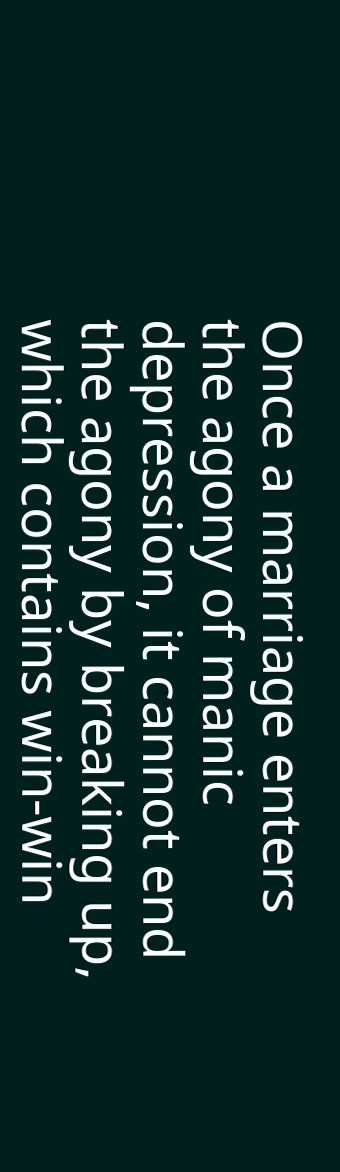Once a marriage enters the agony of manic depression, it cannot end the agony by breaking up, which contains win-win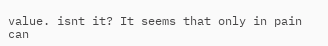value. isnt it? It seems that only in pain can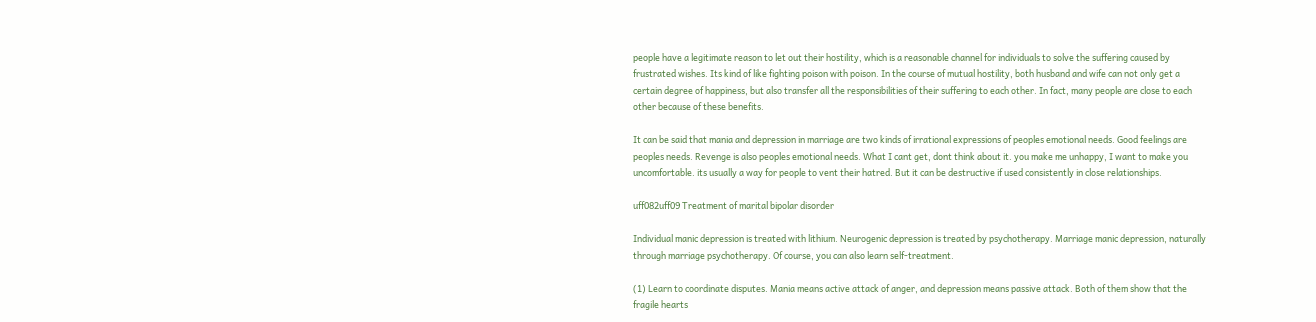people have a legitimate reason to let out their hostility, which is a reasonable channel for individuals to solve the suffering caused by frustrated wishes. Its kind of like fighting poison with poison. In the course of mutual hostility, both husband and wife can not only get a certain degree of happiness, but also transfer all the responsibilities of their suffering to each other. In fact, many people are close to each other because of these benefits.

It can be said that mania and depression in marriage are two kinds of irrational expressions of peoples emotional needs. Good feelings are peoples needs. Revenge is also peoples emotional needs. What I cant get, dont think about it. you make me unhappy, I want to make you uncomfortable. its usually a way for people to vent their hatred. But it can be destructive if used consistently in close relationships.

uff082uff09 Treatment of marital bipolar disorder

Individual manic depression is treated with lithium. Neurogenic depression is treated by psychotherapy. Marriage manic depression, naturally through marriage psychotherapy. Of course, you can also learn self-treatment.

(1) Learn to coordinate disputes. Mania means active attack of anger, and depression means passive attack. Both of them show that the fragile hearts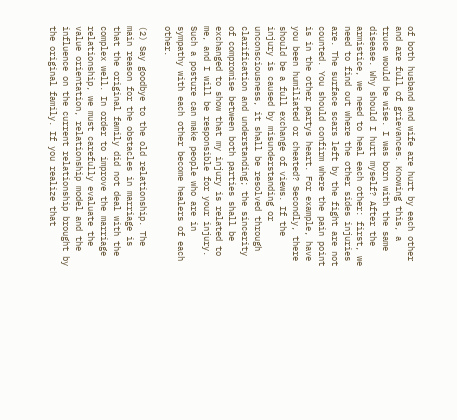of both husband and wife are hurt by each other and are full of grievances. Knowing this, a truce would be wise. I was born with the same disease. Why should I hurt myself? After the armistice, we need to heal each other: first, we need to find out where the other sides injuries are. The surface scars left by the fight are not counted. You should confirm where the pain point is in the other partys heart. For example, have you been humiliated or cheated? Secondly, there should be a full exchange of views. If the injury is caused by misunderstanding or unconsciousness, it shall be resolved through clarification and understanding; the sincerity of compromise between both parties shall be exchanged to show that my injury is related to me, and I will be responsible for your injury. Such a posture can make people who are in sympathy with each other become healers of each other.

(2) Say goodbye to the old relationship. The main reason for the obstacles in marriage is that the original family did not deal with the complex well. In order to improve the marriage relationship, we must carefully evaluate the value orientation, relationship model and the influence on the current relationship brought by the original family. If you realize that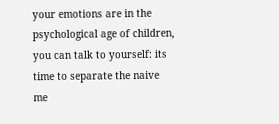your emotions are in the psychological age of children, you can talk to yourself: its time to separate the naive me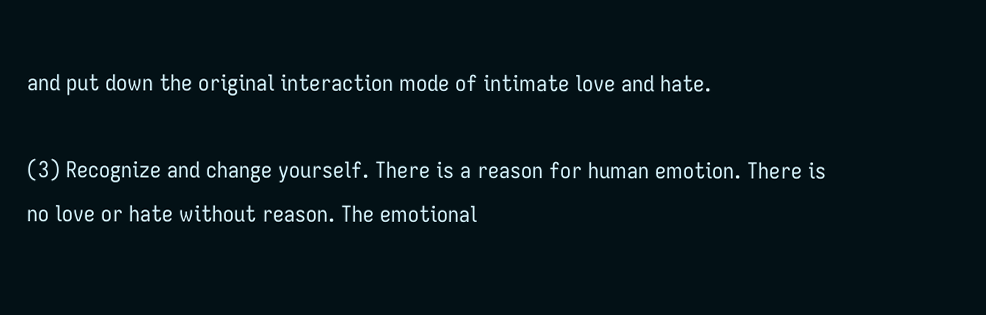and put down the original interaction mode of intimate love and hate.

(3) Recognize and change yourself. There is a reason for human emotion. There is no love or hate without reason. The emotional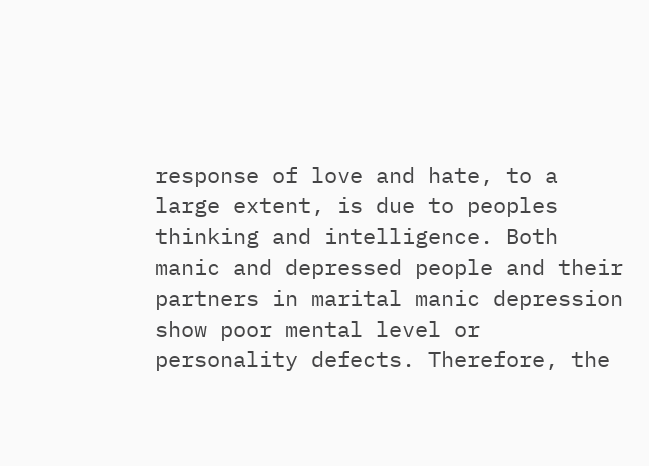response of love and hate, to a large extent, is due to peoples thinking and intelligence. Both manic and depressed people and their partners in marital manic depression show poor mental level or personality defects. Therefore, the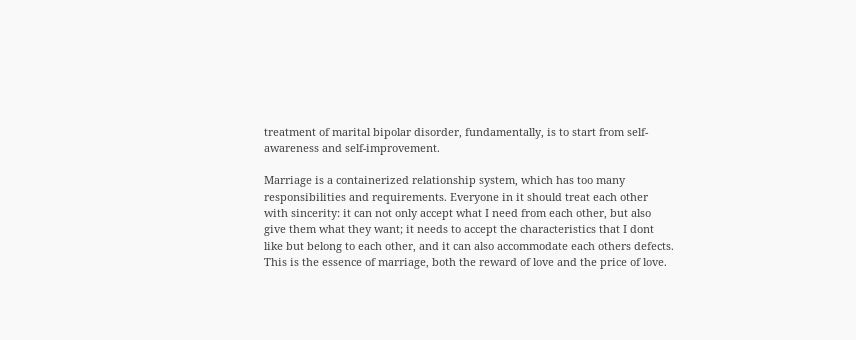treatment of marital bipolar disorder, fundamentally, is to start from self-awareness and self-improvement.

Marriage is a containerized relationship system, which has too many responsibilities and requirements. Everyone in it should treat each other with sincerity: it can not only accept what I need from each other, but also give them what they want; it needs to accept the characteristics that I dont like but belong to each other, and it can also accommodate each others defects. This is the essence of marriage, both the reward of love and the price of love.